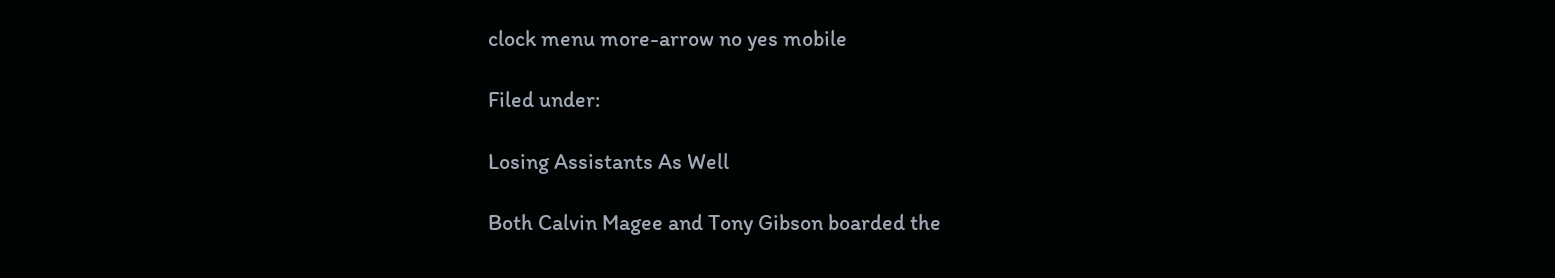clock menu more-arrow no yes mobile

Filed under:

Losing Assistants As Well

Both Calvin Magee and Tony Gibson boarded the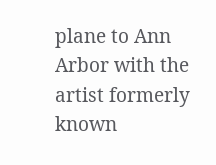plane to Ann Arbor with the artist formerly known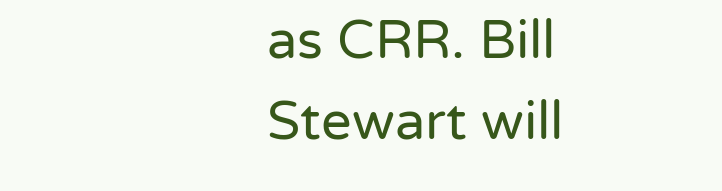as CRR. Bill Stewart will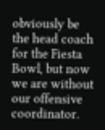obviously be the head coach for the Fiesta Bowl, but now we are without our offensive coordinator.